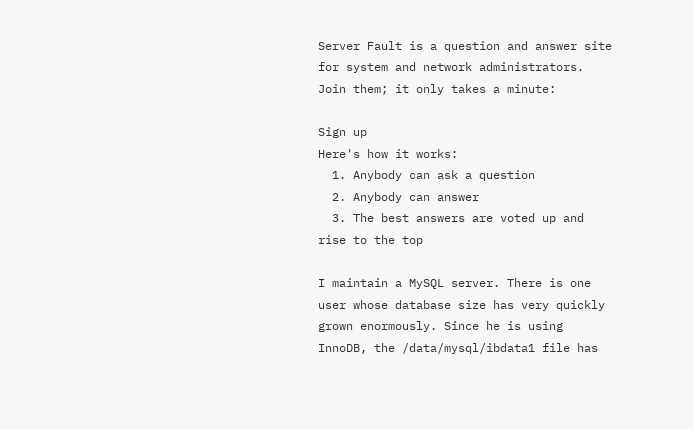Server Fault is a question and answer site for system and network administrators. Join them; it only takes a minute:

Sign up
Here's how it works:
  1. Anybody can ask a question
  2. Anybody can answer
  3. The best answers are voted up and rise to the top

I maintain a MySQL server. There is one user whose database size has very quickly grown enormously. Since he is using InnoDB, the /data/mysql/ibdata1 file has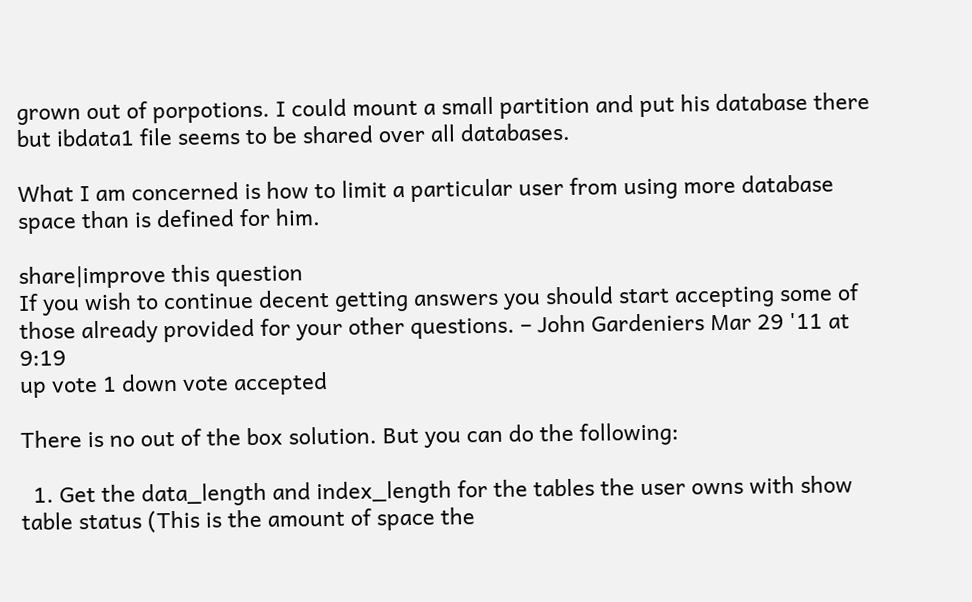grown out of porpotions. I could mount a small partition and put his database there but ibdata1 file seems to be shared over all databases.

What I am concerned is how to limit a particular user from using more database space than is defined for him.

share|improve this question
If you wish to continue decent getting answers you should start accepting some of those already provided for your other questions. – John Gardeniers Mar 29 '11 at 9:19
up vote 1 down vote accepted

There is no out of the box solution. But you can do the following:

  1. Get the data_length and index_length for the tables the user owns with show table status (This is the amount of space the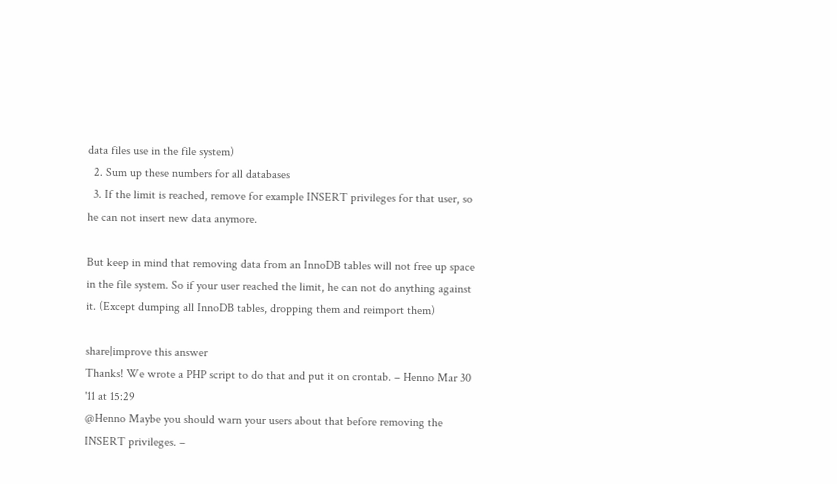data files use in the file system)
  2. Sum up these numbers for all databases
  3. If the limit is reached, remove for example INSERT privileges for that user, so he can not insert new data anymore.

But keep in mind that removing data from an InnoDB tables will not free up space in the file system. So if your user reached the limit, he can not do anything against it. (Except dumping all InnoDB tables, dropping them and reimport them)

share|improve this answer
Thanks! We wrote a PHP script to do that and put it on crontab. – Henno Mar 30 '11 at 15:29
@Henno Maybe you should warn your users about that before removing the INSERT privileges. –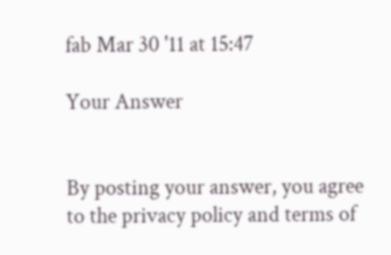fab Mar 30 '11 at 15:47

Your Answer


By posting your answer, you agree to the privacy policy and terms of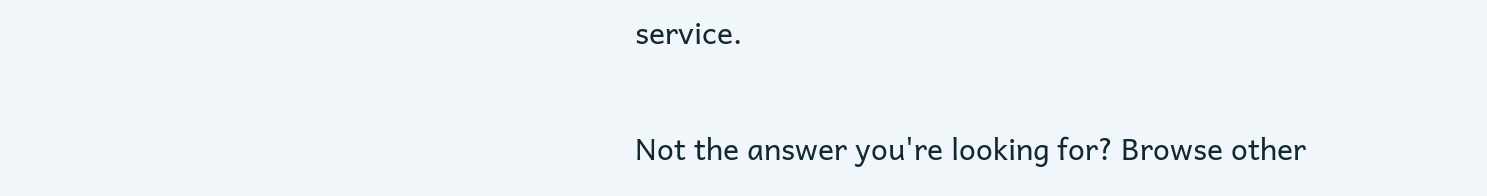service.

Not the answer you're looking for? Browse other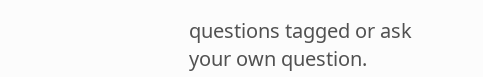questions tagged or ask your own question.